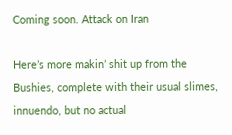Coming soon. Attack on Iran

Here’s more makin’ shit up from the Bushies, complete with their usual slimes, innuendo, but no actual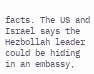facts. The US and Israel says the Hezbollah leader could be hiding in an embassy,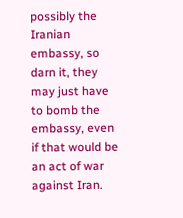possibly the Iranian embassy, so darn it, they may just have to bomb the embassy, even if that would be an act of war against Iran.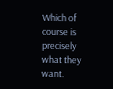Which of course is precisely what they want.